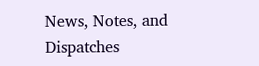News, Notes, and Dispatches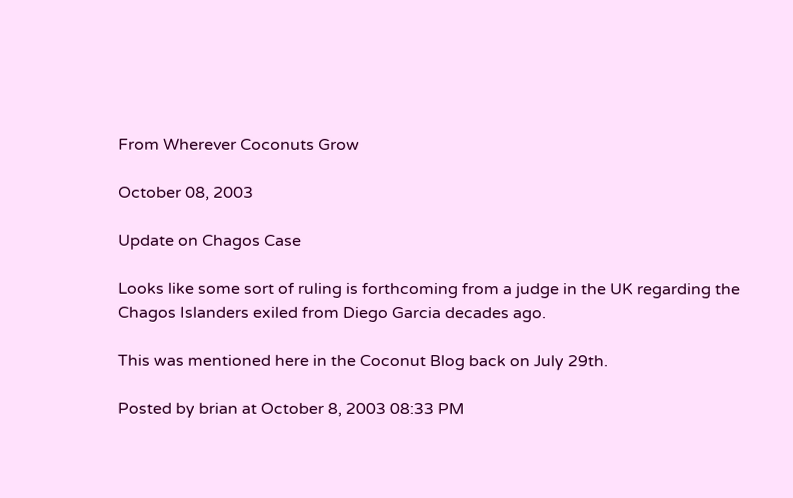From Wherever Coconuts Grow

October 08, 2003

Update on Chagos Case

Looks like some sort of ruling is forthcoming from a judge in the UK regarding the Chagos Islanders exiled from Diego Garcia decades ago.

This was mentioned here in the Coconut Blog back on July 29th.

Posted by brian at October 8, 2003 08:33 PM